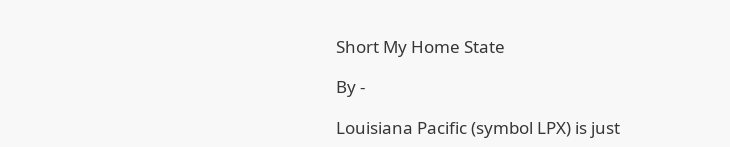Short My Home State

By -

Louisiana Pacific (symbol LPX) is just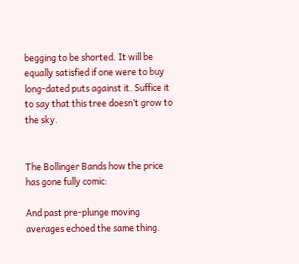begging to be shorted. It will be equally satisfied if one were to buy long-dated puts against it. Suffice it to say that this tree doesn’t grow to the sky.


The Bollinger Bands how the price has gone fully comic:

And past pre-plunge moving averages echoed the same thing.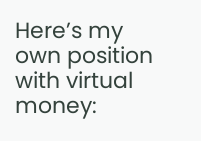Here’s my own position with virtual money: